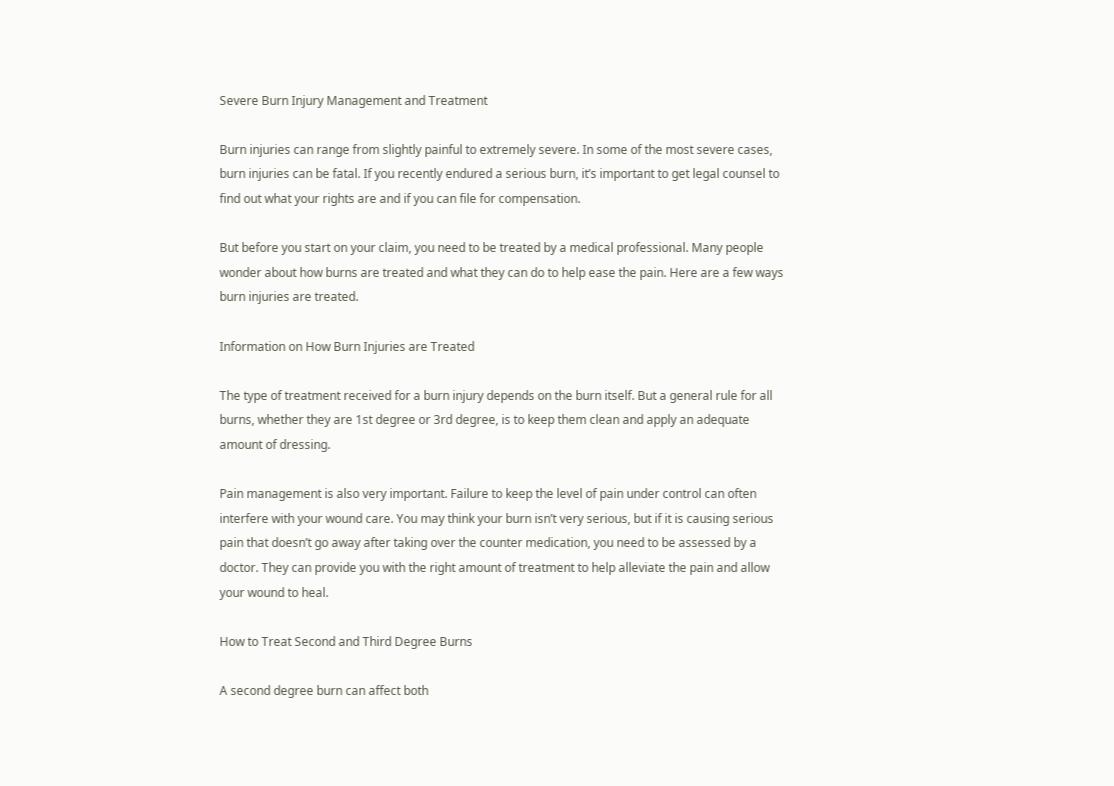Severe Burn Injury Management and Treatment

Burn injuries can range from slightly painful to extremely severe. In some of the most severe cases, burn injuries can be fatal. If you recently endured a serious burn, it’s important to get legal counsel to find out what your rights are and if you can file for compensation.

But before you start on your claim, you need to be treated by a medical professional. Many people wonder about how burns are treated and what they can do to help ease the pain. Here are a few ways burn injuries are treated.

Information on How Burn Injuries are Treated

The type of treatment received for a burn injury depends on the burn itself. But a general rule for all burns, whether they are 1st degree or 3rd degree, is to keep them clean and apply an adequate amount of dressing.

Pain management is also very important. Failure to keep the level of pain under control can often interfere with your wound care. You may think your burn isn’t very serious, but if it is causing serious pain that doesn’t go away after taking over the counter medication, you need to be assessed by a doctor. They can provide you with the right amount of treatment to help alleviate the pain and allow your wound to heal.

How to Treat Second and Third Degree Burns

A second degree burn can affect both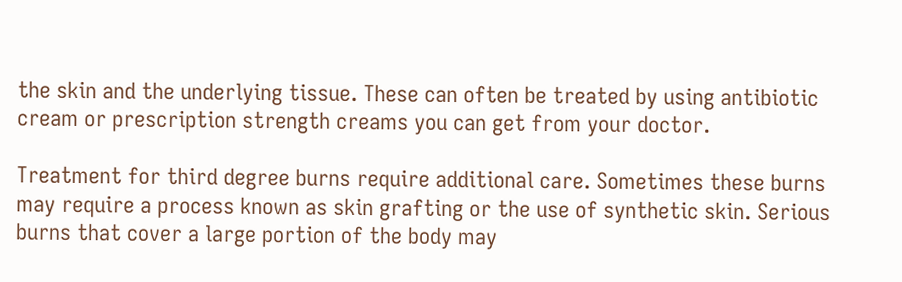the skin and the underlying tissue. These can often be treated by using antibiotic cream or prescription strength creams you can get from your doctor.

Treatment for third degree burns require additional care. Sometimes these burns may require a process known as skin grafting or the use of synthetic skin. Serious burns that cover a large portion of the body may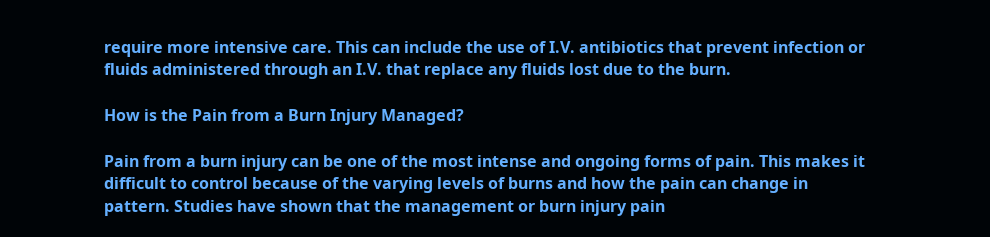require more intensive care. This can include the use of I.V. antibiotics that prevent infection or fluids administered through an I.V. that replace any fluids lost due to the burn.

How is the Pain from a Burn Injury Managed?

Pain from a burn injury can be one of the most intense and ongoing forms of pain. This makes it difficult to control because of the varying levels of burns and how the pain can change in pattern. Studies have shown that the management or burn injury pain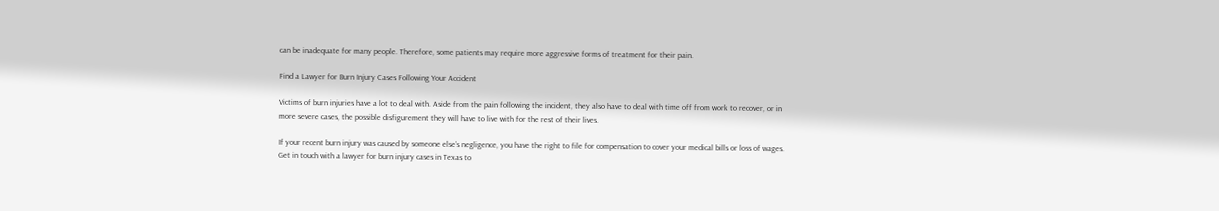can be inadequate for many people. Therefore, some patients may require more aggressive forms of treatment for their pain.

Find a Lawyer for Burn Injury Cases Following Your Accident

Victims of burn injuries have a lot to deal with. Aside from the pain following the incident, they also have to deal with time off from work to recover, or in more severe cases, the possible disfigurement they will have to live with for the rest of their lives.

If your recent burn injury was caused by someone else’s negligence, you have the right to file for compensation to cover your medical bills or loss of wages. Get in touch with a lawyer for burn injury cases in Texas to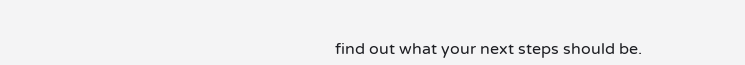find out what your next steps should be.